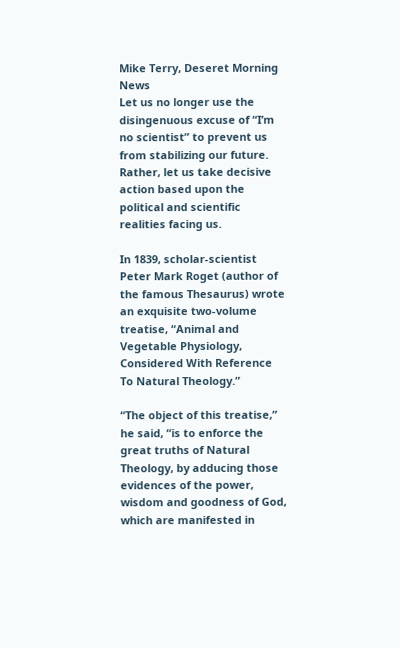Mike Terry, Deseret Morning News
Let us no longer use the disingenuous excuse of “I’m no scientist” to prevent us from stabilizing our future. Rather, let us take decisive action based upon the political and scientific realities facing us.

In 1839, scholar-scientist Peter Mark Roget (author of the famous Thesaurus) wrote an exquisite two-volume treatise, “Animal and Vegetable Physiology, Considered With Reference To Natural Theology.”

“The object of this treatise,” he said, “is to enforce the great truths of Natural Theology, by adducing those evidences of the power, wisdom and goodness of God, which are manifested in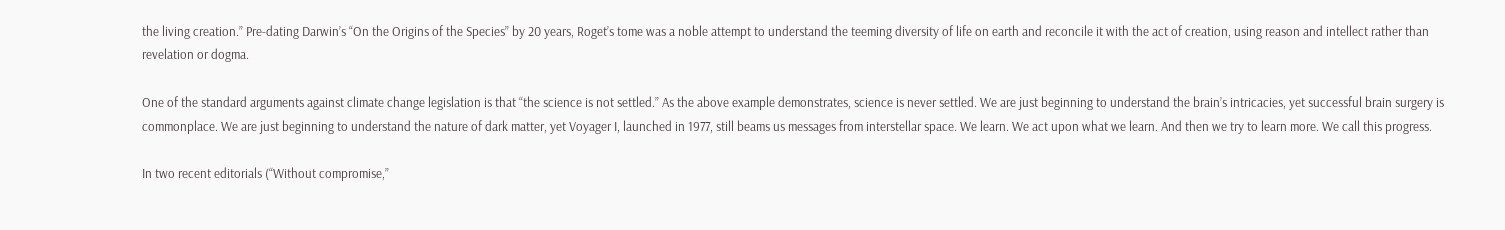the living creation.” Pre-dating Darwin’s “On the Origins of the Species” by 20 years, Roget’s tome was a noble attempt to understand the teeming diversity of life on earth and reconcile it with the act of creation, using reason and intellect rather than revelation or dogma.

One of the standard arguments against climate change legislation is that “the science is not settled.” As the above example demonstrates, science is never settled. We are just beginning to understand the brain’s intricacies, yet successful brain surgery is commonplace. We are just beginning to understand the nature of dark matter, yet Voyager I, launched in 1977, still beams us messages from interstellar space. We learn. We act upon what we learn. And then we try to learn more. We call this progress.

In two recent editorials (“Without compromise,”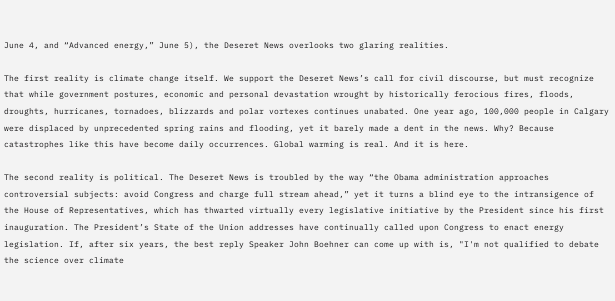June 4, and “Advanced energy,” June 5), the Deseret News overlooks two glaring realities.

The first reality is climate change itself. We support the Deseret News’s call for civil discourse, but must recognize that while government postures, economic and personal devastation wrought by historically ferocious fires, floods, droughts, hurricanes, tornadoes, blizzards and polar vortexes continues unabated. One year ago, 100,000 people in Calgary were displaced by unprecedented spring rains and flooding, yet it barely made a dent in the news. Why? Because catastrophes like this have become daily occurrences. Global warming is real. And it is here.

The second reality is political. The Deseret News is troubled by the way “the Obama administration approaches controversial subjects: avoid Congress and charge full stream ahead,” yet it turns a blind eye to the intransigence of the House of Representatives, which has thwarted virtually every legislative initiative by the President since his first inauguration. The President’s State of the Union addresses have continually called upon Congress to enact energy legislation. If, after six years, the best reply Speaker John Boehner can come up with is, "I'm not qualified to debate the science over climate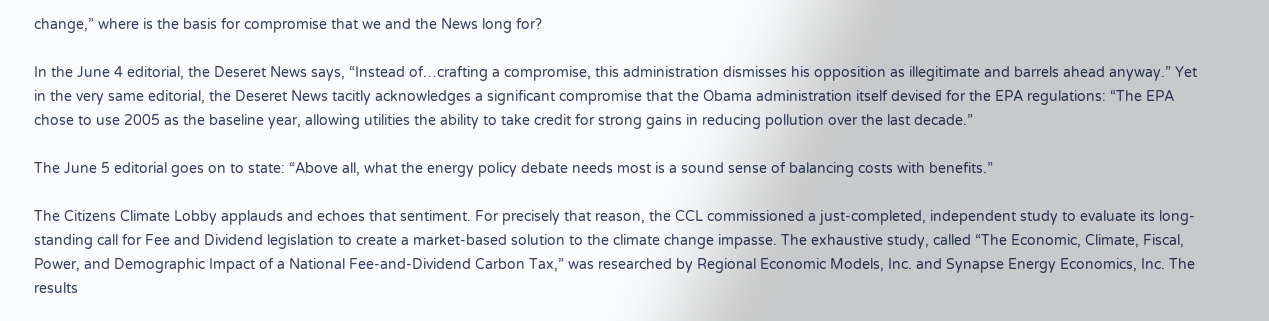change,” where is the basis for compromise that we and the News long for?

In the June 4 editorial, the Deseret News says, “Instead of…crafting a compromise, this administration dismisses his opposition as illegitimate and barrels ahead anyway.” Yet in the very same editorial, the Deseret News tacitly acknowledges a significant compromise that the Obama administration itself devised for the EPA regulations: “The EPA chose to use 2005 as the baseline year, allowing utilities the ability to take credit for strong gains in reducing pollution over the last decade.”

The June 5 editorial goes on to state: “Above all, what the energy policy debate needs most is a sound sense of balancing costs with benefits.”

The Citizens Climate Lobby applauds and echoes that sentiment. For precisely that reason, the CCL commissioned a just-completed, independent study to evaluate its long-standing call for Fee and Dividend legislation to create a market-based solution to the climate change impasse. The exhaustive study, called “The Economic, Climate, Fiscal, Power, and Demographic Impact of a National Fee-and-Dividend Carbon Tax,” was researched by Regional Economic Models, Inc. and Synapse Energy Economics, Inc. The results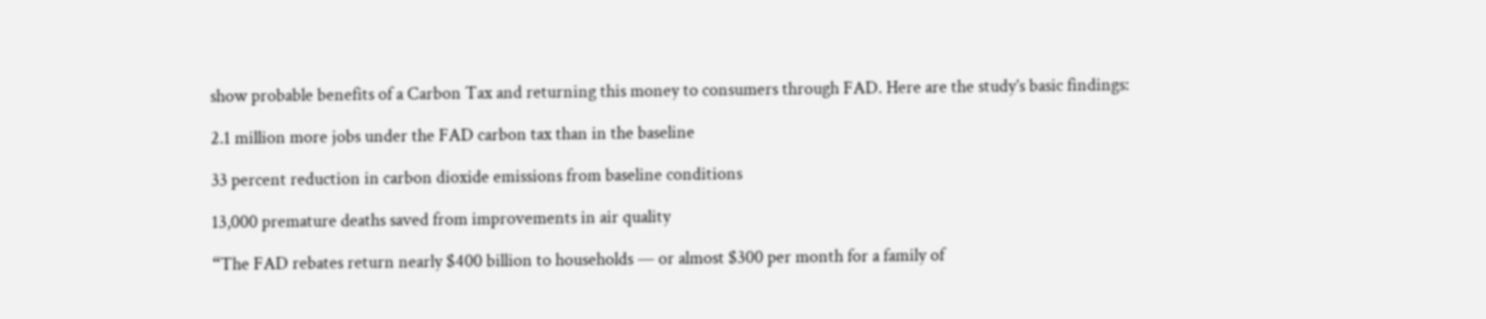show probable benefits of a Carbon Tax and returning this money to consumers through FAD. Here are the study’s basic findings:

2.1 million more jobs under the FAD carbon tax than in the baseline

33 percent reduction in carbon dioxide emissions from baseline conditions

13,000 premature deaths saved from improvements in air quality

“The FAD rebates return nearly $400 billion to households — or almost $300 per month for a family of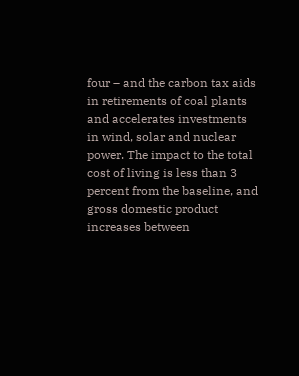four – and the carbon tax aids in retirements of coal plants and accelerates investments in wind, solar and nuclear power. The impact to the total cost of living is less than 3 percent from the baseline, and gross domestic product increases between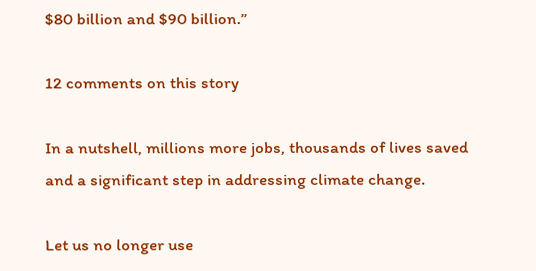$80 billion and $90 billion.”

12 comments on this story

In a nutshell, millions more jobs, thousands of lives saved and a significant step in addressing climate change.

Let us no longer use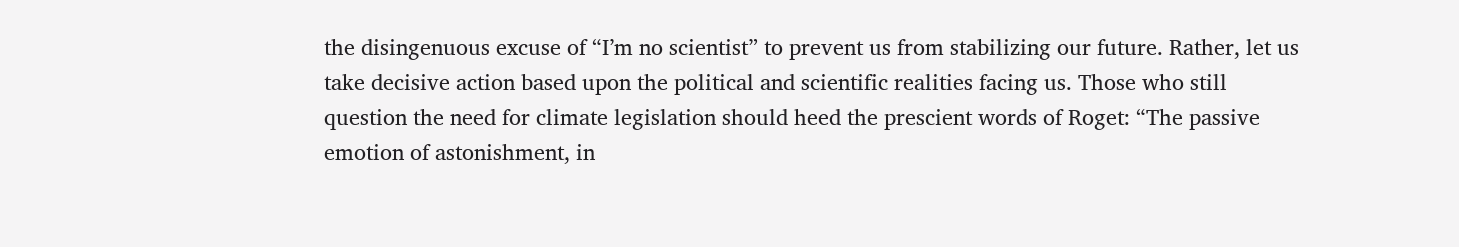the disingenuous excuse of “I’m no scientist” to prevent us from stabilizing our future. Rather, let us take decisive action based upon the political and scientific realities facing us. Those who still question the need for climate legislation should heed the prescient words of Roget: “The passive emotion of astonishment, in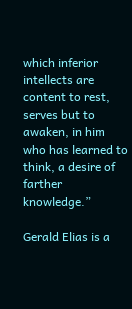which inferior intellects are content to rest, serves but to awaken, in him who has learned to think, a desire of farther knowledge.”

Gerald Elias is a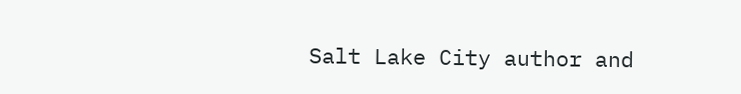Salt Lake City author and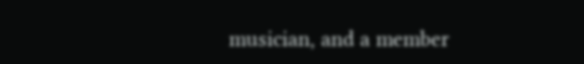musician, and a member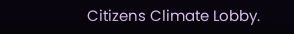Citizens Climate Lobby.